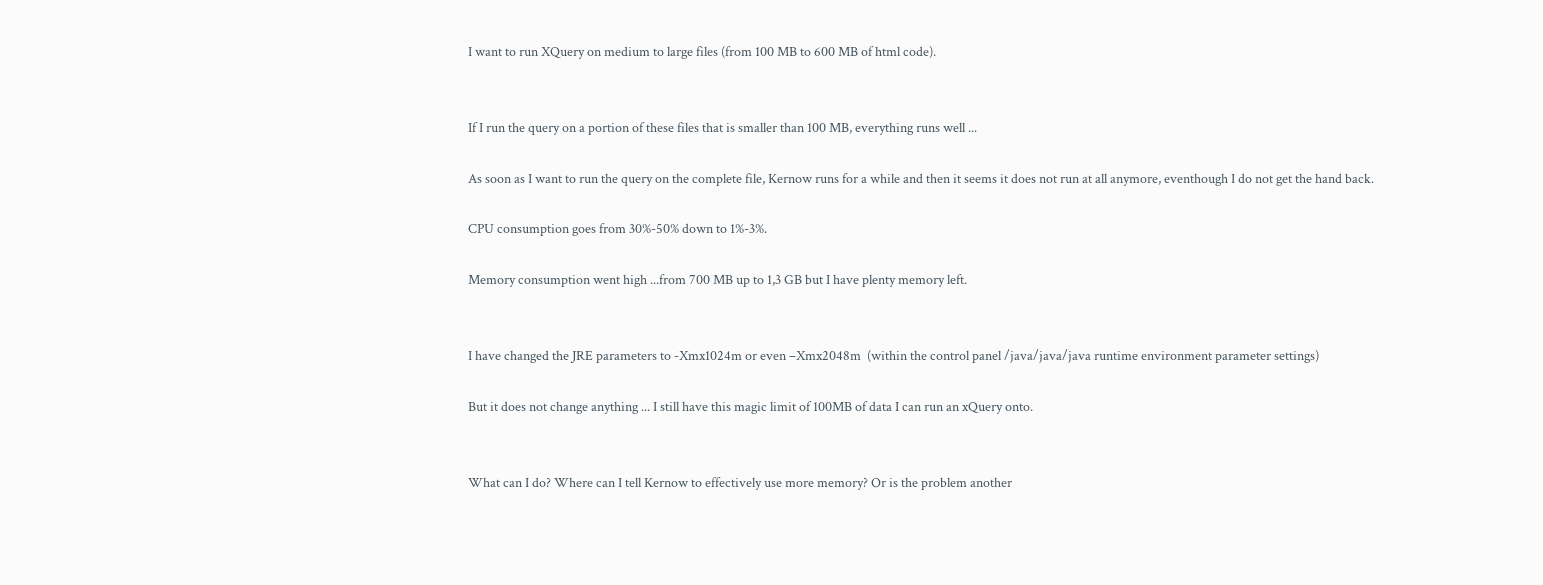I want to run XQuery on medium to large files (from 100 MB to 600 MB of html code).


If I run the query on a portion of these files that is smaller than 100 MB, everything runs well ...

As soon as I want to run the query on the complete file, Kernow runs for a while and then it seems it does not run at all anymore, eventhough I do not get the hand back.

CPU consumption goes from 30%-50% down to 1%-3%.

Memory consumption went high ...from 700 MB up to 1,3 GB but I have plenty memory left.


I have changed the JRE parameters to -Xmx1024m or even –Xmx2048m  (within the control panel /java/java/java runtime environment parameter settings)

But it does not change anything ... I still have this magic limit of 100MB of data I can run an xQuery onto.


What can I do? Where can I tell Kernow to effectively use more memory? Or is the problem another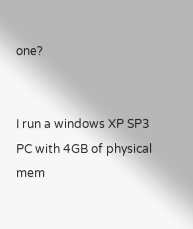one?


I run a windows XP SP3 PC with 4GB of physical mem